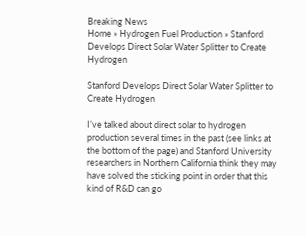Breaking News
Home » Hydrogen Fuel Production » Stanford Develops Direct Solar Water Splitter to Create Hydrogen

Stanford Develops Direct Solar Water Splitter to Create Hydrogen

I’ve talked about direct solar to hydrogen production several times in the past (see links at the bottom of the page) and Stanford University researchers in Northern California think they may have solved the sticking point in order that this kind of R&D can go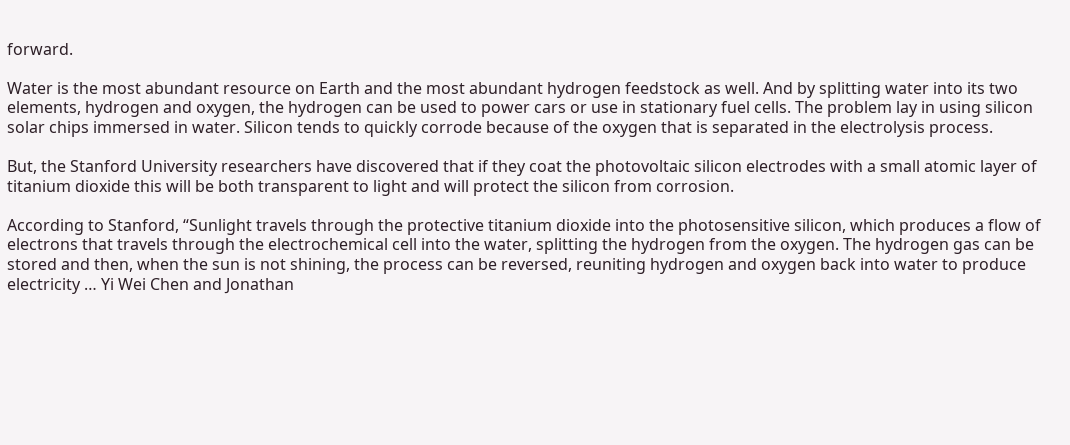forward.

Water is the most abundant resource on Earth and the most abundant hydrogen feedstock as well. And by splitting water into its two elements, hydrogen and oxygen, the hydrogen can be used to power cars or use in stationary fuel cells. The problem lay in using silicon solar chips immersed in water. Silicon tends to quickly corrode because of the oxygen that is separated in the electrolysis process.

But, the Stanford University researchers have discovered that if they coat the photovoltaic silicon electrodes with a small atomic layer of titanium dioxide this will be both transparent to light and will protect the silicon from corrosion.

According to Stanford, “Sunlight travels through the protective titanium dioxide into the photosensitive silicon, which produces a flow of electrons that travels through the electrochemical cell into the water, splitting the hydrogen from the oxygen. The hydrogen gas can be stored and then, when the sun is not shining, the process can be reversed, reuniting hydrogen and oxygen back into water to produce electricity … Yi Wei Chen and Jonathan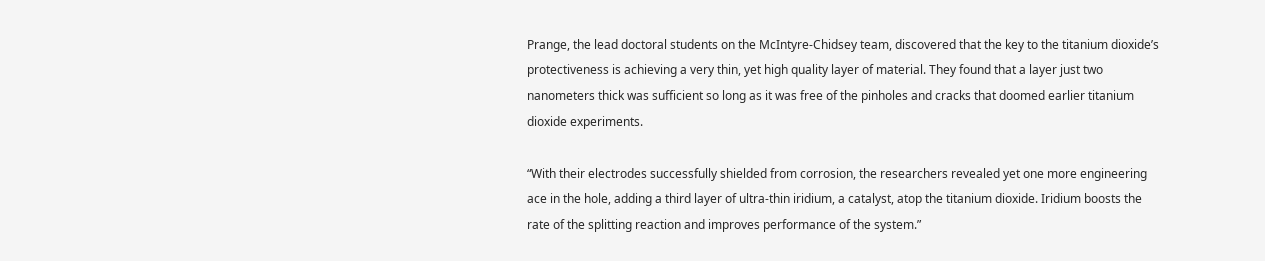Prange, the lead doctoral students on the McIntyre-Chidsey team, discovered that the key to the titanium dioxide’s protectiveness is achieving a very thin, yet high quality layer of material. They found that a layer just two nanometers thick was sufficient so long as it was free of the pinholes and cracks that doomed earlier titanium dioxide experiments.

“With their electrodes successfully shielded from corrosion, the researchers revealed yet one more engineering ace in the hole, adding a third layer of ultra-thin iridium, a catalyst, atop the titanium dioxide. Iridium boosts the rate of the splitting reaction and improves performance of the system.”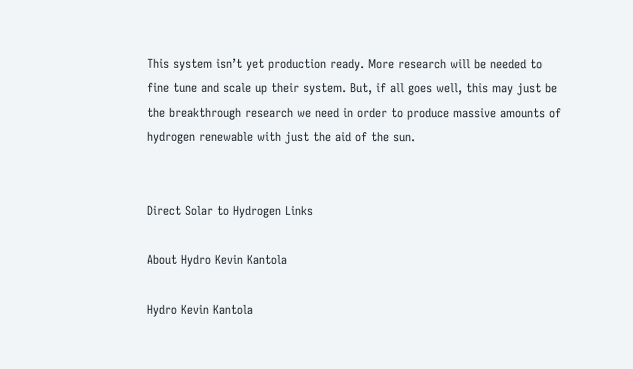This system isn’t yet production ready. More research will be needed to fine tune and scale up their system. But, if all goes well, this may just be the breakthrough research we need in order to produce massive amounts of hydrogen renewable with just the aid of the sun.


Direct Solar to Hydrogen Links

About Hydro Kevin Kantola

Hydro Kevin Kantola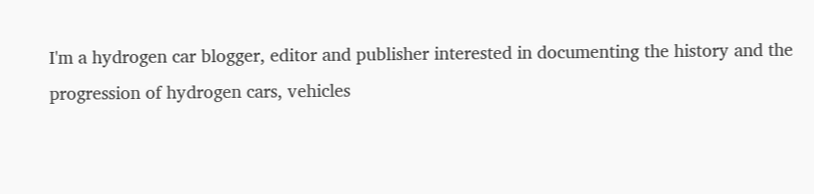I'm a hydrogen car blogger, editor and publisher interested in documenting the history and the progression of hydrogen cars, vehicles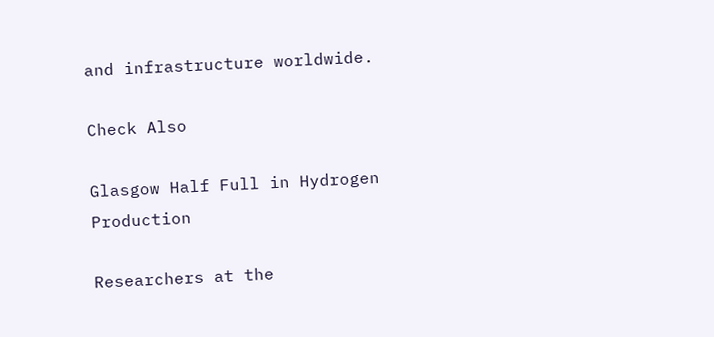and infrastructure worldwide.

Check Also

Glasgow Half Full in Hydrogen Production

Researchers at the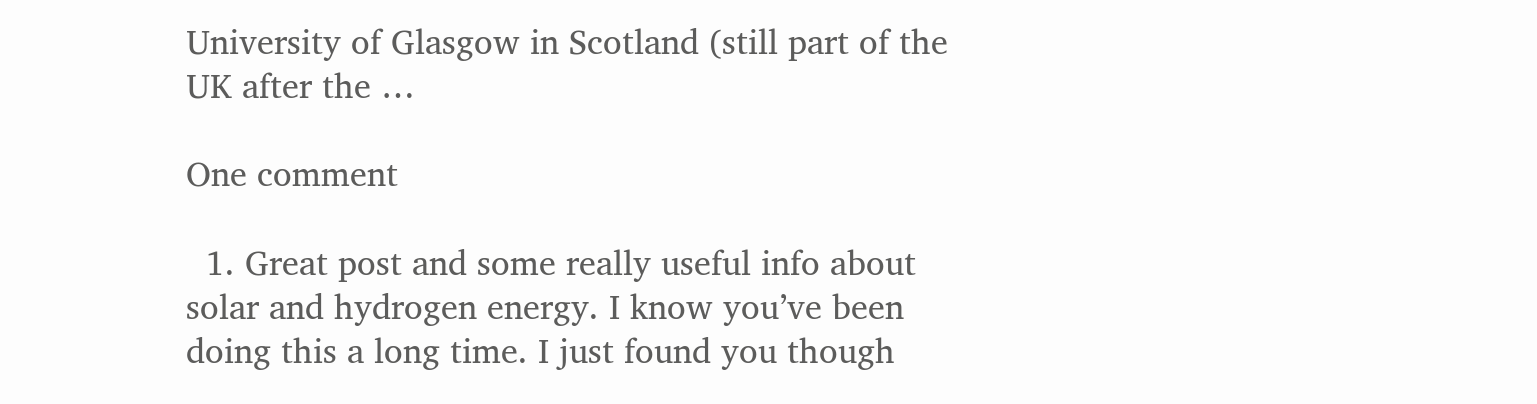University of Glasgow in Scotland (still part of the UK after the …

One comment

  1. Great post and some really useful info about solar and hydrogen energy. I know you’ve been doing this a long time. I just found you though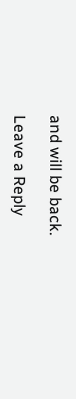and will be back.

Leave a Reply